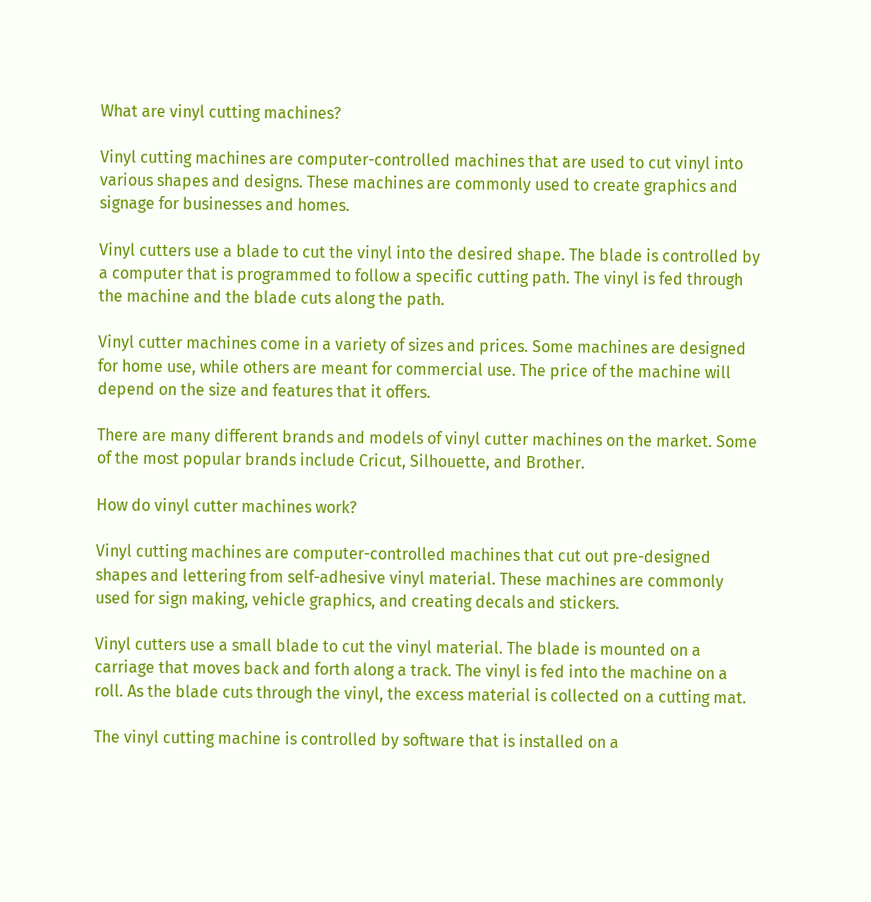What are vinyl cutting machines?

Vinyl cutting machines are computer-controlled machines that are used to cut vinyl into various shapes and designs. These machines are commonly used to create graphics and signage for businesses and homes.

Vinyl cutters use a blade to cut the vinyl into the desired shape. The blade is controlled by a computer that is programmed to follow a specific cutting path. The vinyl is fed through the machine and the blade cuts along the path.

Vinyl cutter machines come in a variety of sizes and prices. Some machines are designed for home use, while others are meant for commercial use. The price of the machine will depend on the size and features that it offers.

There are many different brands and models of vinyl cutter machines on the market. Some of the most popular brands include Cricut, Silhouette, and Brother.

How do vinyl cutter machines work?

Vinyl cutting machines are computer-controlled machines that cut out pre-designed shapes and lettering from self-adhesive vinyl material. These machines are commonly used for sign making, vehicle graphics, and creating decals and stickers.

Vinyl cutters use a small blade to cut the vinyl material. The blade is mounted on a carriage that moves back and forth along a track. The vinyl is fed into the machine on a roll. As the blade cuts through the vinyl, the excess material is collected on a cutting mat.

The vinyl cutting machine is controlled by software that is installed on a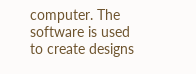computer. The software is used to create designs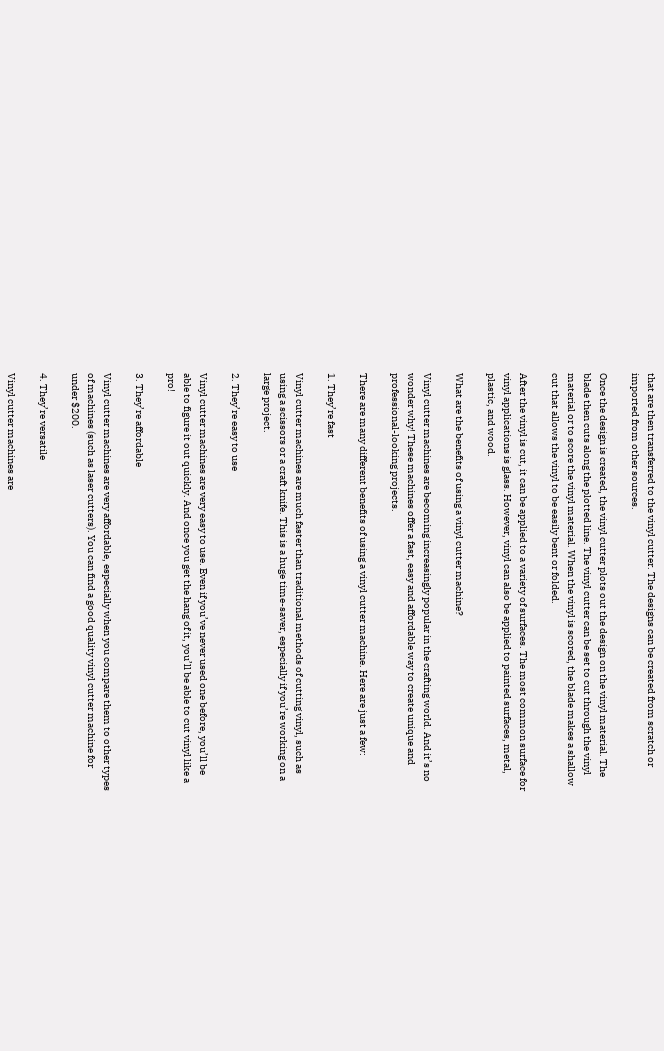that are then transferred to the vinyl cutter. The designs can be created from scratch or imported from other sources.

Once the design is created, the vinyl cutter plots out the design on the vinyl material. The blade then cuts along the plotted line. The vinyl cutter can be set to cut through the vinyl material or to score the vinyl material. When the vinyl is scored, the blade makes a shallow cut that allows the vinyl to be easily bent or folded.

After the vinyl is cut, it can be applied to a variety of surfaces. The most common surface for vinyl applications is glass. However, vinyl can also be applied to painted surfaces, metal, plastic, and wood.

What are the benefits of using a vinyl cutter machine?

Vinyl cutter machines are becoming increasingly popular in the crafting world. And it’s no wonder why! These machines offer a fast, easy and affordable way to create unique and professional-looking projects.

There are many different benefits of using a vinyl cutter machine. Here are just a few:

1. They’re fast

Vinyl cutter machines are much faster than traditional methods of cutting vinyl, such as using a scissors or a craft knife. This is a huge time-saver, especially if you’re working on a large project.

2. They’re easy to use

Vinyl cutter machines are very easy to use. Even if you’ve never used one before, you’ll be able to figure it out quickly. And once you get the hang of it, you’ll be able to cut vinyl like a pro!

3. They’re affordable

Vinyl cutter machines are very affordable, especially when you compare them to other types of machines (such as laser cutters). You can find a good quality vinyl cutter machine for under $200.

4. They’re versatile

Vinyl cutter machines are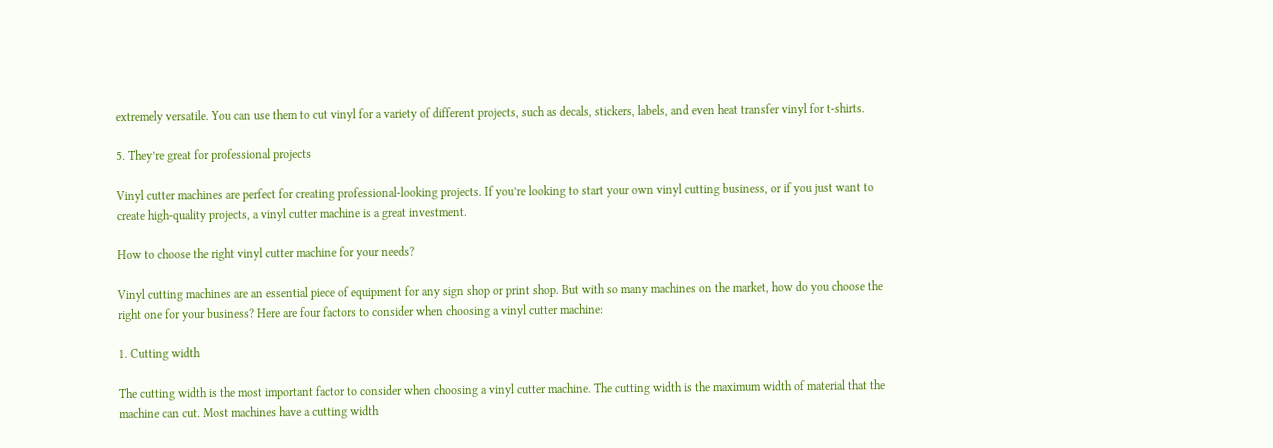extremely versatile. You can use them to cut vinyl for a variety of different projects, such as decals, stickers, labels, and even heat transfer vinyl for t-shirts.

5. They’re great for professional projects

Vinyl cutter machines are perfect for creating professional-looking projects. If you’re looking to start your own vinyl cutting business, or if you just want to create high-quality projects, a vinyl cutter machine is a great investment.

How to choose the right vinyl cutter machine for your needs?

Vinyl cutting machines are an essential piece of equipment for any sign shop or print shop. But with so many machines on the market, how do you choose the right one for your business? Here are four factors to consider when choosing a vinyl cutter machine:

1. Cutting width

The cutting width is the most important factor to consider when choosing a vinyl cutter machine. The cutting width is the maximum width of material that the machine can cut. Most machines have a cutting width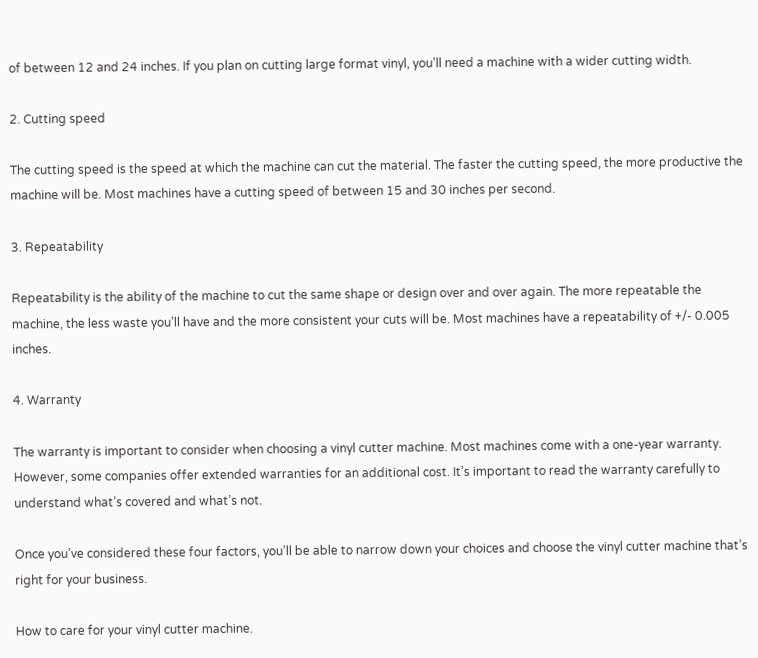of between 12 and 24 inches. If you plan on cutting large format vinyl, you’ll need a machine with a wider cutting width.

2. Cutting speed

The cutting speed is the speed at which the machine can cut the material. The faster the cutting speed, the more productive the machine will be. Most machines have a cutting speed of between 15 and 30 inches per second.

3. Repeatability

Repeatability is the ability of the machine to cut the same shape or design over and over again. The more repeatable the machine, the less waste you’ll have and the more consistent your cuts will be. Most machines have a repeatability of +/- 0.005 inches.

4. Warranty

The warranty is important to consider when choosing a vinyl cutter machine. Most machines come with a one-year warranty. However, some companies offer extended warranties for an additional cost. It’s important to read the warranty carefully to understand what’s covered and what’s not.

Once you’ve considered these four factors, you’ll be able to narrow down your choices and choose the vinyl cutter machine that’s right for your business.

How to care for your vinyl cutter machine.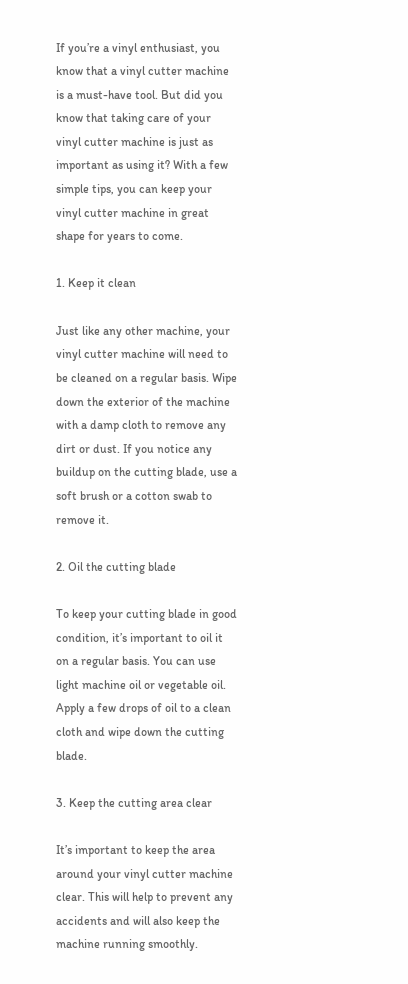If you’re a vinyl enthusiast, you know that a vinyl cutter machine is a must-have tool. But did you know that taking care of your vinyl cutter machine is just as important as using it? With a few simple tips, you can keep your vinyl cutter machine in great shape for years to come.

1. Keep it clean

Just like any other machine, your vinyl cutter machine will need to be cleaned on a regular basis. Wipe down the exterior of the machine with a damp cloth to remove any dirt or dust. If you notice any buildup on the cutting blade, use a soft brush or a cotton swab to remove it.

2. Oil the cutting blade

To keep your cutting blade in good condition, it’s important to oil it on a regular basis. You can use light machine oil or vegetable oil. Apply a few drops of oil to a clean cloth and wipe down the cutting blade.

3. Keep the cutting area clear

It’s important to keep the area around your vinyl cutter machine clear. This will help to prevent any accidents and will also keep the machine running smoothly.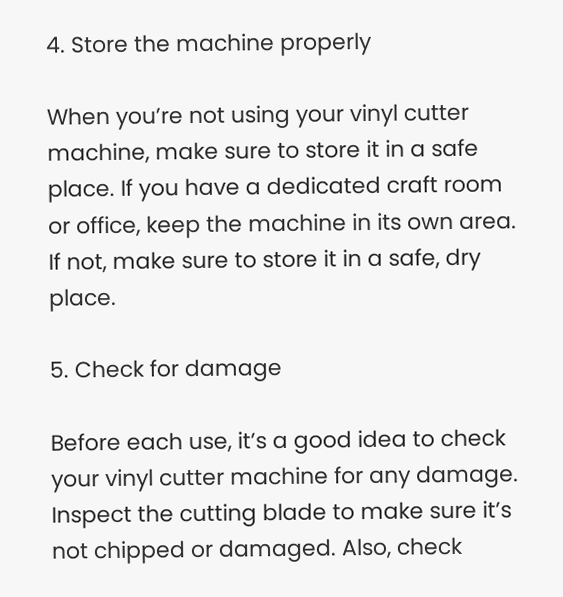4. Store the machine properly

When you’re not using your vinyl cutter machine, make sure to store it in a safe place. If you have a dedicated craft room or office, keep the machine in its own area. If not, make sure to store it in a safe, dry place.

5. Check for damage

Before each use, it’s a good idea to check your vinyl cutter machine for any damage. Inspect the cutting blade to make sure it’s not chipped or damaged. Also, check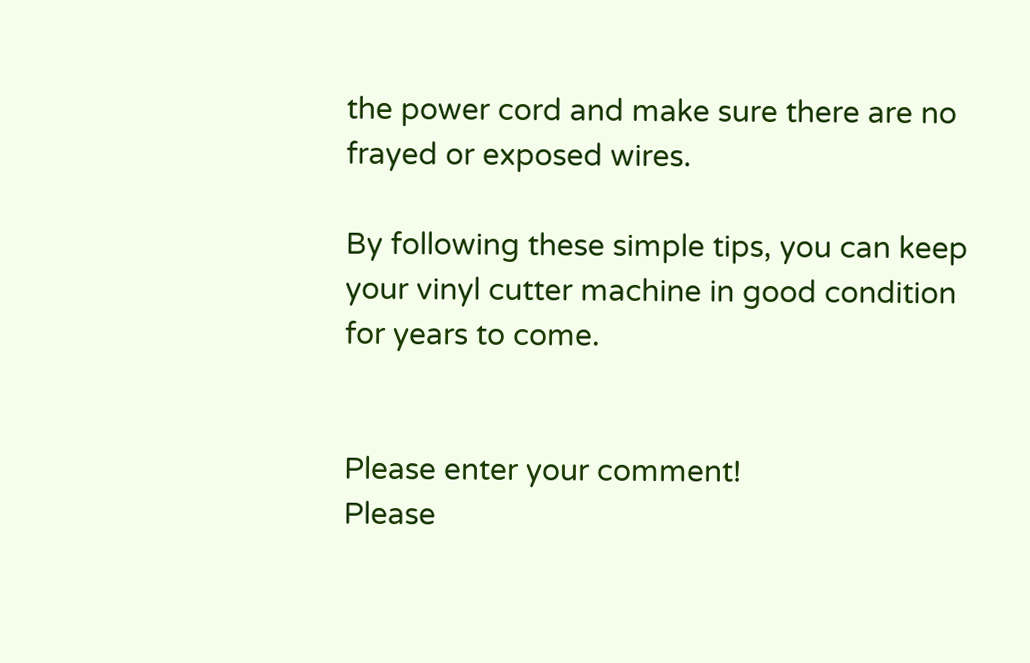the power cord and make sure there are no frayed or exposed wires.

By following these simple tips, you can keep your vinyl cutter machine in good condition for years to come.


Please enter your comment!
Please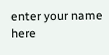enter your name here